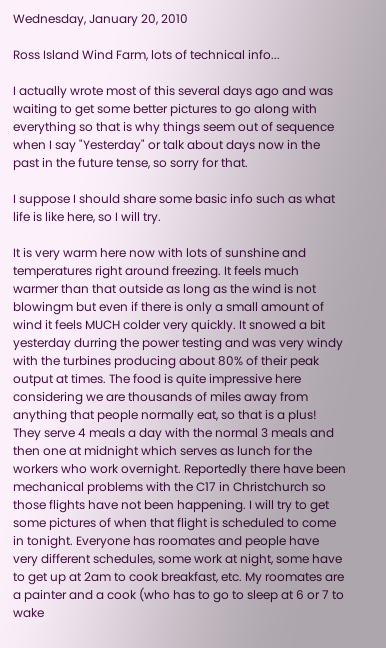Wednesday, January 20, 2010

Ross Island Wind Farm, lots of technical info...

I actually wrote most of this several days ago and was waiting to get some better pictures to go along with everything so that is why things seem out of sequence when I say "Yesterday" or talk about days now in the past in the future tense, so sorry for that.

I suppose I should share some basic info such as what life is like here, so I will try.

It is very warm here now with lots of sunshine and temperatures right around freezing. It feels much warmer than that outside as long as the wind is not blowingm but even if there is only a small amount of wind it feels MUCH colder very quickly. It snowed a bit yesterday durring the power testing and was very windy with the turbines producing about 80% of their peak output at times. The food is quite impressive here considering we are thousands of miles away from anything that people normally eat, so that is a plus! They serve 4 meals a day with the normal 3 meals and then one at midnight which serves as lunch for the workers who work overnight. Reportedly there have been mechanical problems with the C17 in Christchurch so those flights have not been happening. I will try to get some pictures of when that flight is scheduled to come in tonight. Everyone has roomates and people have very different schedules, some work at night, some have to get up at 2am to cook breakfast, etc. My roomates are a painter and a cook (who has to go to sleep at 6 or 7 to wake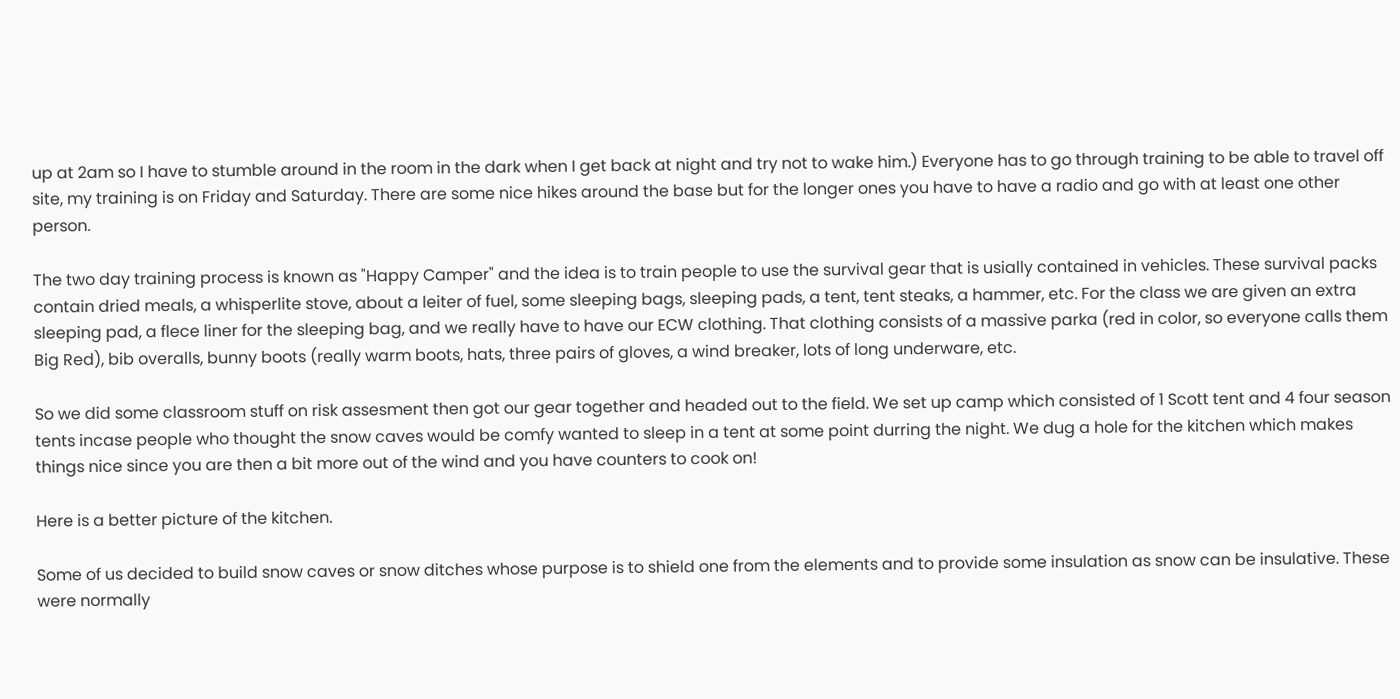up at 2am so I have to stumble around in the room in the dark when I get back at night and try not to wake him.) Everyone has to go through training to be able to travel off site, my training is on Friday and Saturday. There are some nice hikes around the base but for the longer ones you have to have a radio and go with at least one other person.

The two day training process is known as "Happy Camper" and the idea is to train people to use the survival gear that is usially contained in vehicles. These survival packs contain dried meals, a whisperlite stove, about a leiter of fuel, some sleeping bags, sleeping pads, a tent, tent steaks, a hammer, etc. For the class we are given an extra sleeping pad, a flece liner for the sleeping bag, and we really have to have our ECW clothing. That clothing consists of a massive parka (red in color, so everyone calls them Big Red), bib overalls, bunny boots (really warm boots, hats, three pairs of gloves, a wind breaker, lots of long underware, etc.

So we did some classroom stuff on risk assesment then got our gear together and headed out to the field. We set up camp which consisted of 1 Scott tent and 4 four season tents incase people who thought the snow caves would be comfy wanted to sleep in a tent at some point durring the night. We dug a hole for the kitchen which makes things nice since you are then a bit more out of the wind and you have counters to cook on!

Here is a better picture of the kitchen.

Some of us decided to build snow caves or snow ditches whose purpose is to shield one from the elements and to provide some insulation as snow can be insulative. These were normally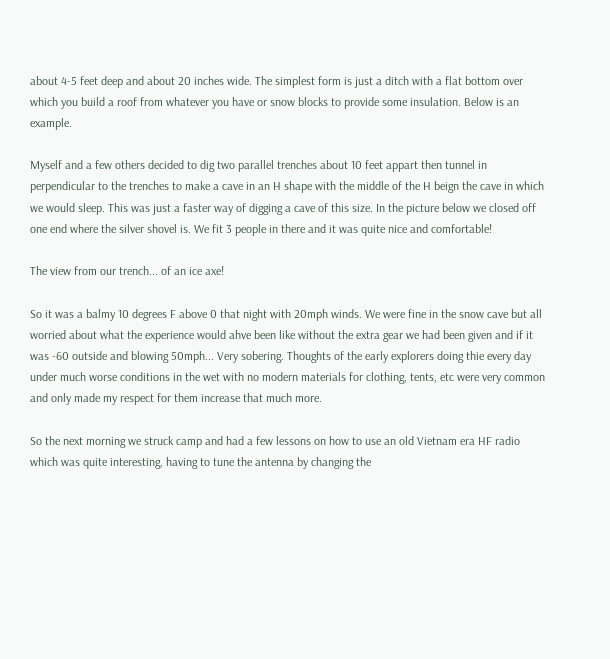about 4-5 feet deep and about 20 inches wide. The simplest form is just a ditch with a flat bottom over which you build a roof from whatever you have or snow blocks to provide some insulation. Below is an example.

Myself and a few others decided to dig two parallel trenches about 10 feet appart then tunnel in perpendicular to the trenches to make a cave in an H shape with the middle of the H beign the cave in which we would sleep. This was just a faster way of digging a cave of this size. In the picture below we closed off one end where the silver shovel is. We fit 3 people in there and it was quite nice and comfortable!

The view from our trench... of an ice axe!

So it was a balmy 10 degrees F above 0 that night with 20mph winds. We were fine in the snow cave but all worried about what the experience would ahve been like without the extra gear we had been given and if it was -60 outside and blowing 50mph... Very sobering. Thoughts of the early explorers doing thie every day under much worse conditions in the wet with no modern materials for clothing, tents, etc were very common and only made my respect for them increase that much more.

So the next morning we struck camp and had a few lessons on how to use an old Vietnam era HF radio which was quite interesting, having to tune the antenna by changing the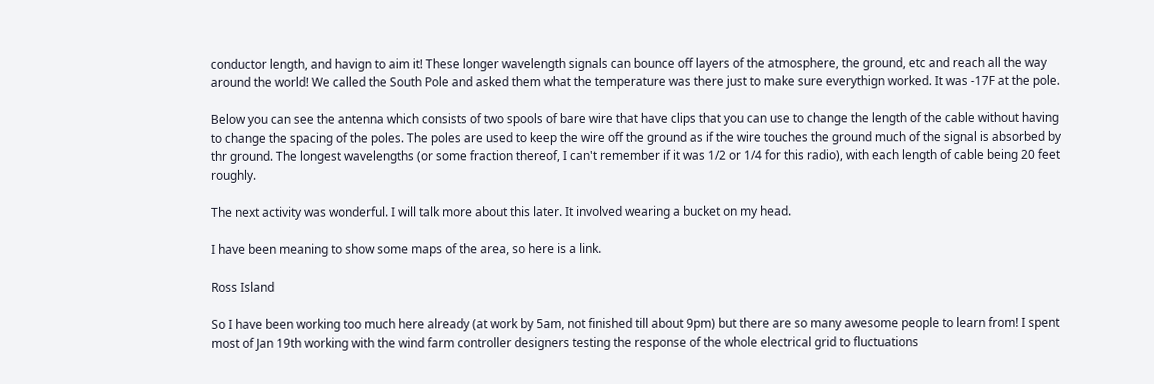conductor length, and havign to aim it! These longer wavelength signals can bounce off layers of the atmosphere, the ground, etc and reach all the way around the world! We called the South Pole and asked them what the temperature was there just to make sure everythign worked. It was -17F at the pole.

Below you can see the antenna which consists of two spools of bare wire that have clips that you can use to change the length of the cable without having to change the spacing of the poles. The poles are used to keep the wire off the ground as if the wire touches the ground much of the signal is absorbed by thr ground. The longest wavelengths (or some fraction thereof, I can't remember if it was 1/2 or 1/4 for this radio), with each length of cable being 20 feet roughly.

The next activity was wonderful. I will talk more about this later. It involved wearing a bucket on my head.

I have been meaning to show some maps of the area, so here is a link.

Ross Island

So I have been working too much here already (at work by 5am, not finished till about 9pm) but there are so many awesome people to learn from! I spent most of Jan 19th working with the wind farm controller designers testing the response of the whole electrical grid to fluctuations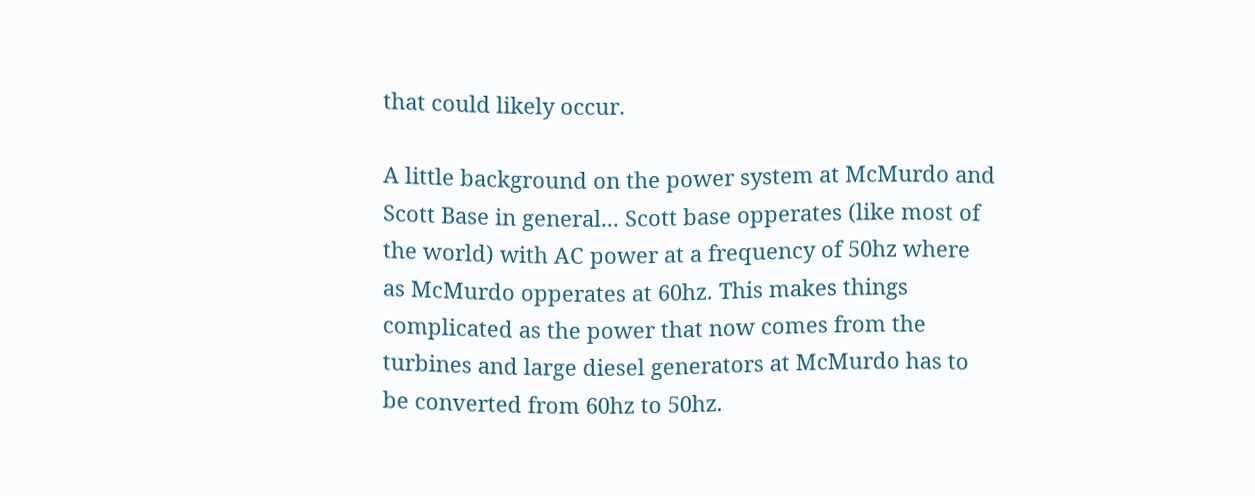that could likely occur.

A little background on the power system at McMurdo and Scott Base in general... Scott base opperates (like most of the world) with AC power at a frequency of 50hz where as McMurdo opperates at 60hz. This makes things complicated as the power that now comes from the turbines and large diesel generators at McMurdo has to be converted from 60hz to 50hz.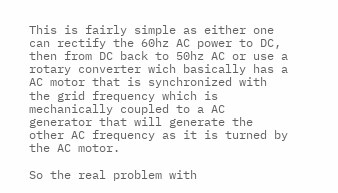This is fairly simple as either one can rectify the 60hz AC power to DC, then from DC back to 50hz AC or use a rotary converter wich basically has a AC motor that is synchronized with the grid frequency which is mechanically coupled to a AC generator that will generate the other AC frequency as it is turned by the AC motor.

So the real problem with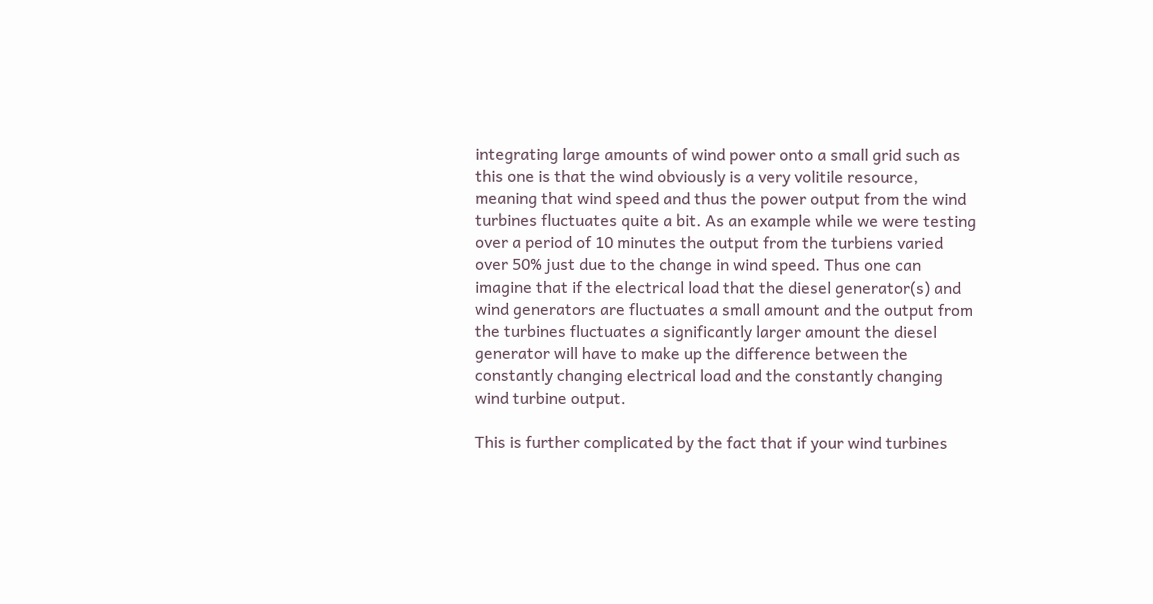integrating large amounts of wind power onto a small grid such as this one is that the wind obviously is a very volitile resource, meaning that wind speed and thus the power output from the wind turbines fluctuates quite a bit. As an example while we were testing over a period of 10 minutes the output from the turbiens varied over 50% just due to the change in wind speed. Thus one can imagine that if the electrical load that the diesel generator(s) and wind generators are fluctuates a small amount and the output from the turbines fluctuates a significantly larger amount the diesel generator will have to make up the difference between the constantly changing electrical load and the constantly changing wind turbine output.

This is further complicated by the fact that if your wind turbines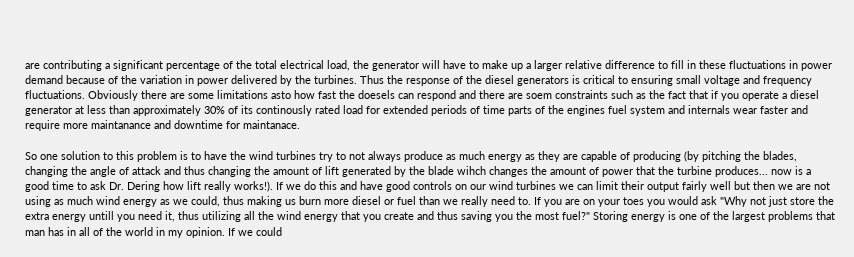are contributing a significant percentage of the total electrical load, the generator will have to make up a larger relative difference to fill in these fluctuations in power demand because of the variation in power delivered by the turbines. Thus the response of the diesel generators is critical to ensuring small voltage and frequency fluctuations. Obviously there are some limitations asto how fast the doesels can respond and there are soem constraints such as the fact that if you operate a diesel generator at less than approximately 30% of its continously rated load for extended periods of time parts of the engines fuel system and internals wear faster and require more maintanance and downtime for maintanace.

So one solution to this problem is to have the wind turbines try to not always produce as much energy as they are capable of producing (by pitching the blades, changing the angle of attack and thus changing the amount of lift generated by the blade wihch changes the amount of power that the turbine produces... now is a good time to ask Dr. Dering how lift really works!). If we do this and have good controls on our wind turbines we can limit their output fairly well but then we are not using as much wind energy as we could, thus making us burn more diesel or fuel than we really need to. If you are on your toes you would ask "Why not just store the extra energy untill you need it, thus utilizing all the wind energy that you create and thus saving you the most fuel?" Storing energy is one of the largest problems that man has in all of the world in my opinion. If we could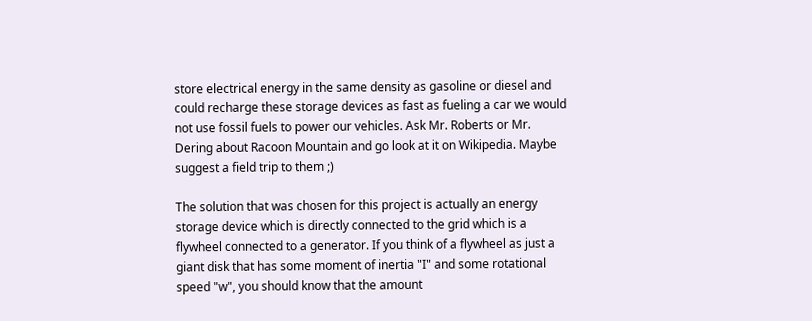store electrical energy in the same density as gasoline or diesel and could recharge these storage devices as fast as fueling a car we would not use fossil fuels to power our vehicles. Ask Mr. Roberts or Mr. Dering about Racoon Mountain and go look at it on Wikipedia. Maybe suggest a field trip to them ;)

The solution that was chosen for this project is actually an energy storage device which is directly connected to the grid which is a flywheel connected to a generator. If you think of a flywheel as just a giant disk that has some moment of inertia "I" and some rotational speed "w", you should know that the amount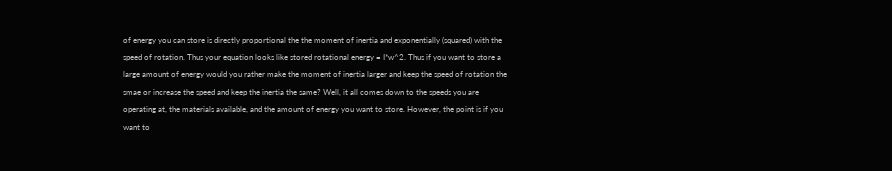of energy you can store is directly proportional the the moment of inertia and exponentially (squared) with the speed of rotation. Thus your equation looks like stored rotational energy = I*w^2. Thus if you want to store a large amount of energy would you rather make the moment of inertia larger and keep the speed of rotation the smae or increase the speed and keep the inertia the same? Well, it all comes down to the speeds you are operating at, the materials available, and the amount of energy you want to store. However, the point is if you want to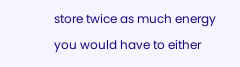store twice as much energy you would have to either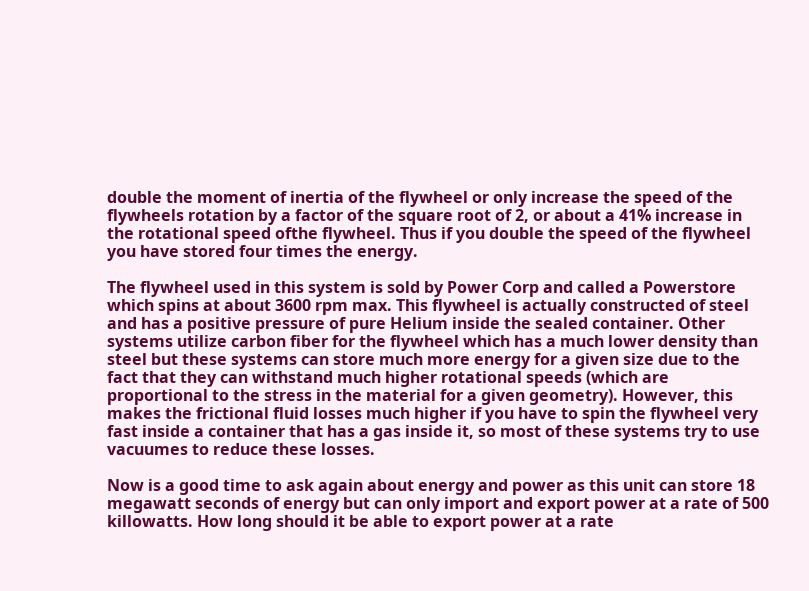double the moment of inertia of the flywheel or only increase the speed of the flywheels rotation by a factor of the square root of 2, or about a 41% increase in the rotational speed ofthe flywheel. Thus if you double the speed of the flywheel you have stored four times the energy.

The flywheel used in this system is sold by Power Corp and called a Powerstore which spins at about 3600 rpm max. This flywheel is actually constructed of steel and has a positive pressure of pure Helium inside the sealed container. Other systems utilize carbon fiber for the flywheel which has a much lower density than steel but these systems can store much more energy for a given size due to the fact that they can withstand much higher rotational speeds (which are proportional to the stress in the material for a given geometry). However, this makes the frictional fluid losses much higher if you have to spin the flywheel very fast inside a container that has a gas inside it, so most of these systems try to use vacuumes to reduce these losses.

Now is a good time to ask again about energy and power as this unit can store 18 megawatt seconds of energy but can only import and export power at a rate of 500 killowatts. How long should it be able to export power at a rate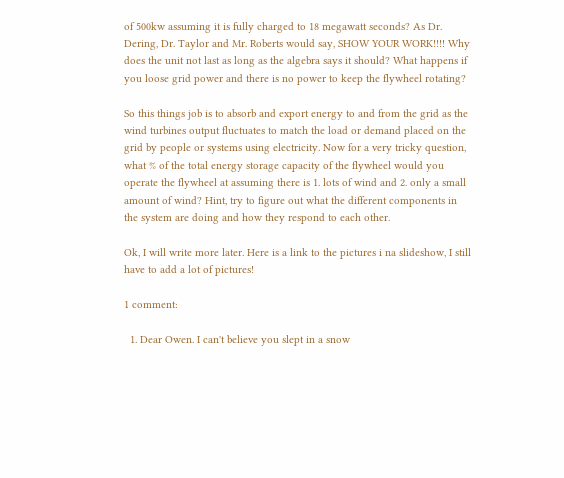of 500kw assuming it is fully charged to 18 megawatt seconds? As Dr. Dering, Dr. Taylor and Mr. Roberts would say, SHOW YOUR WORK!!!! Why does the unit not last as long as the algebra says it should? What happens if you loose grid power and there is no power to keep the flywheel rotating?

So this things job is to absorb and export energy to and from the grid as the wind turbines output fluctuates to match the load or demand placed on the grid by people or systems using electricity. Now for a very tricky question, what % of the total energy storage capacity of the flywheel would you operate the flywheel at assuming there is 1. lots of wind and 2. only a small amount of wind? Hint, try to figure out what the different components in the system are doing and how they respond to each other.

Ok, I will write more later. Here is a link to the pictures i na slideshow, I still have to add a lot of pictures!

1 comment:

  1. Dear Owen. I can't believe you slept in a snow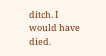ditch. I would have died.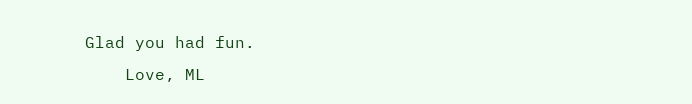Glad you had fun.
    Love, ML